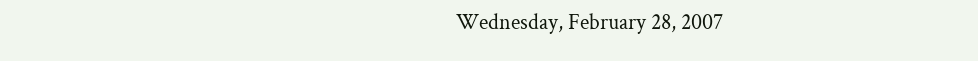Wednesday, February 28, 2007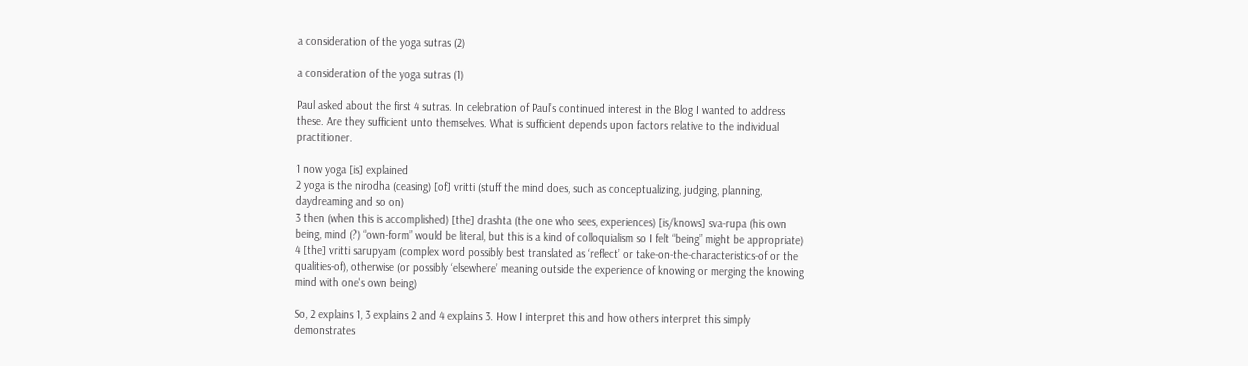a consideration of the yoga sutras (2)

a consideration of the yoga sutras (1)

Paul asked about the first 4 sutras. In celebration of Paul’s continued interest in the Blog I wanted to address these. Are they sufficient unto themselves. What is sufficient depends upon factors relative to the individual practitioner.

1 now yoga [is] explained
2 yoga is the nirodha (ceasing) [of] vritti (stuff the mind does, such as conceptualizing, judging, planning, daydreaming and so on)
3 then (when this is accomplished) [the] drashta (the one who sees, experiences) [is/knows] sva-rupa (his own being, mind (?) “own-form” would be literal, but this is a kind of colloquialism so I felt “being” might be appropriate)
4 [the] vritti sarupyam (complex word possibly best translated as ‘reflect’ or take-on-the-characteristics-of or the qualities-of), otherwise (or possibly ‘elsewhere’ meaning outside the experience of knowing or merging the knowing mind with one's own being)

So, 2 explains 1, 3 explains 2 and 4 explains 3. How I interpret this and how others interpret this simply demonstrates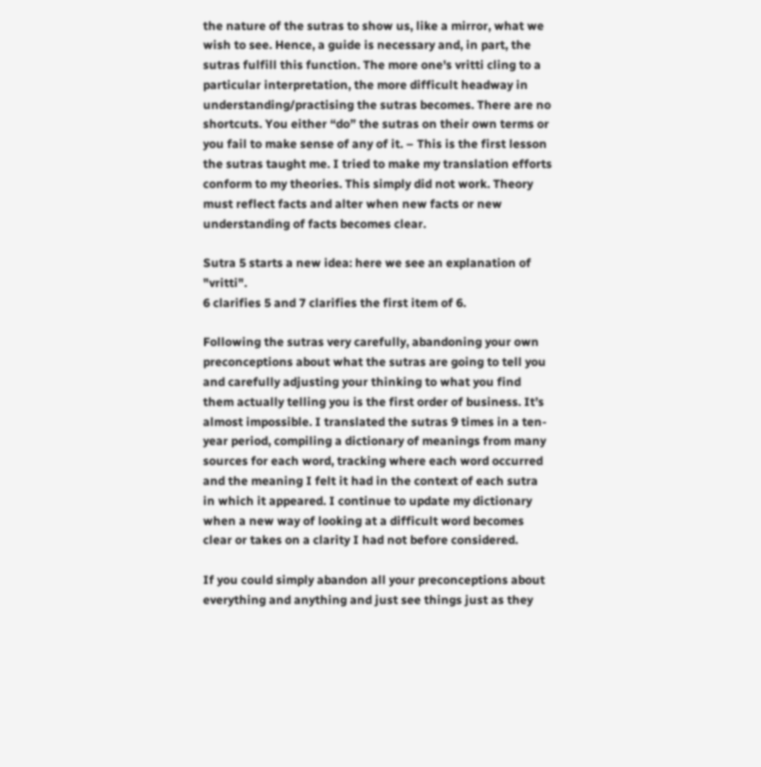the nature of the sutras to show us, like a mirror, what we wish to see. Hence, a guide is necessary and, in part, the sutras fulfill this function. The more one's vritti cling to a particular interpretation, the more difficult headway in understanding/practising the sutras becomes. There are no shortcuts. You either “do” the sutras on their own terms or you fail to make sense of any of it. – This is the first lesson the sutras taught me. I tried to make my translation efforts conform to my theories. This simply did not work. Theory must reflect facts and alter when new facts or new understanding of facts becomes clear.

Sutra 5 starts a new idea: here we see an explanation of "vritti".
6 clarifies 5 and 7 clarifies the first item of 6.

Following the sutras very carefully, abandoning your own preconceptions about what the sutras are going to tell you and carefully adjusting your thinking to what you find them actually telling you is the first order of business. It’s almost impossible. I translated the sutras 9 times in a ten-year period, compiling a dictionary of meanings from many sources for each word, tracking where each word occurred and the meaning I felt it had in the context of each sutra in which it appeared. I continue to update my dictionary when a new way of looking at a difficult word becomes clear or takes on a clarity I had not before considered.

If you could simply abandon all your preconceptions about everything and anything and just see things just as they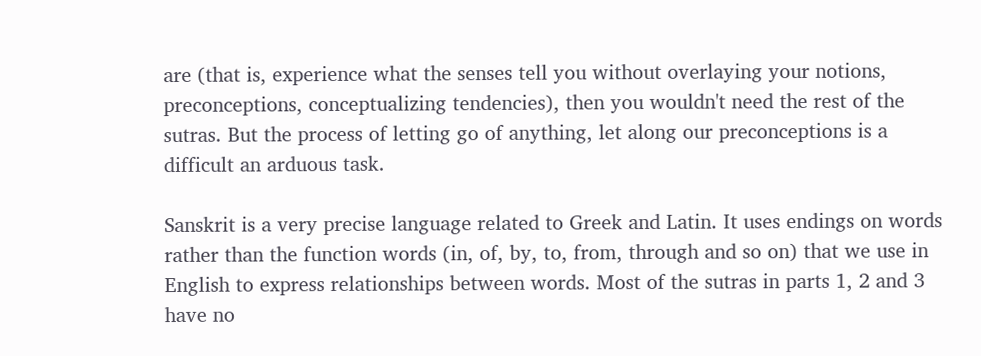are (that is, experience what the senses tell you without overlaying your notions, preconceptions, conceptualizing tendencies), then you wouldn't need the rest of the sutras. But the process of letting go of anything, let along our preconceptions is a difficult an arduous task.

Sanskrit is a very precise language related to Greek and Latin. It uses endings on words rather than the function words (in, of, by, to, from, through and so on) that we use in English to express relationships between words. Most of the sutras in parts 1, 2 and 3 have no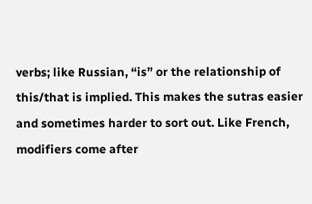verbs; like Russian, “is” or the relationship of this/that is implied. This makes the sutras easier and sometimes harder to sort out. Like French, modifiers come after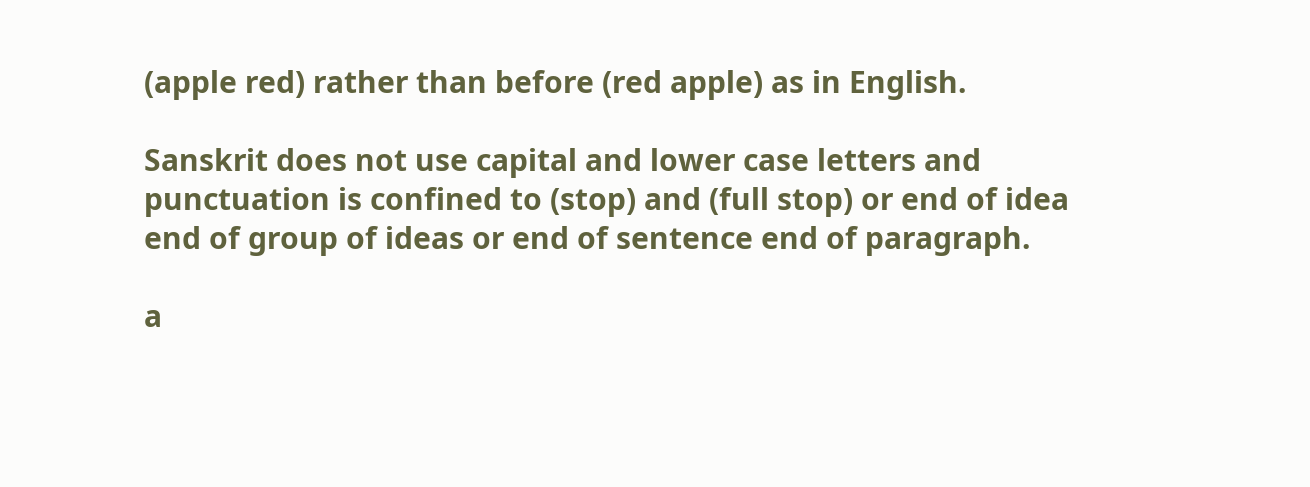(apple red) rather than before (red apple) as in English.

Sanskrit does not use capital and lower case letters and punctuation is confined to (stop) and (full stop) or end of idea end of group of ideas or end of sentence end of paragraph.

a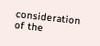consideration of the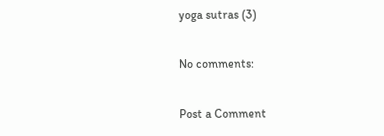yoga sutras (3)

No comments:

Post a Comment